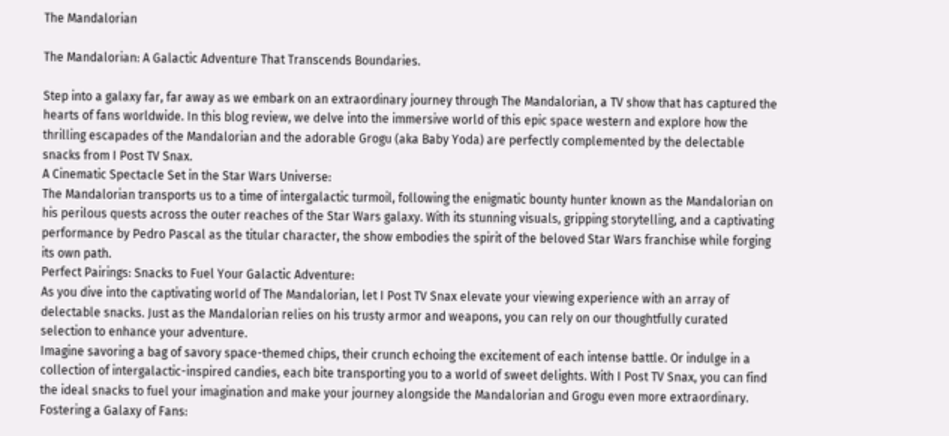The Mandalorian

The Mandalorian: A Galactic Adventure That Transcends Boundaries.

Step into a galaxy far, far away as we embark on an extraordinary journey through The Mandalorian, a TV show that has captured the hearts of fans worldwide. In this blog review, we delve into the immersive world of this epic space western and explore how the thrilling escapades of the Mandalorian and the adorable Grogu (aka Baby Yoda) are perfectly complemented by the delectable snacks from I Post TV Snax.
A Cinematic Spectacle Set in the Star Wars Universe:
The Mandalorian transports us to a time of intergalactic turmoil, following the enigmatic bounty hunter known as the Mandalorian on his perilous quests across the outer reaches of the Star Wars galaxy. With its stunning visuals, gripping storytelling, and a captivating performance by Pedro Pascal as the titular character, the show embodies the spirit of the beloved Star Wars franchise while forging its own path.
Perfect Pairings: Snacks to Fuel Your Galactic Adventure:
As you dive into the captivating world of The Mandalorian, let I Post TV Snax elevate your viewing experience with an array of delectable snacks. Just as the Mandalorian relies on his trusty armor and weapons, you can rely on our thoughtfully curated selection to enhance your adventure.
Imagine savoring a bag of savory space-themed chips, their crunch echoing the excitement of each intense battle. Or indulge in a collection of intergalactic-inspired candies, each bite transporting you to a world of sweet delights. With I Post TV Snax, you can find the ideal snacks to fuel your imagination and make your journey alongside the Mandalorian and Grogu even more extraordinary.
Fostering a Galaxy of Fans: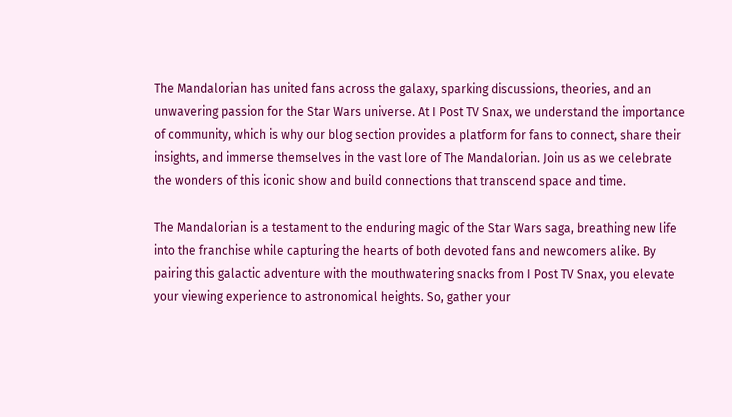The Mandalorian has united fans across the galaxy, sparking discussions, theories, and an unwavering passion for the Star Wars universe. At I Post TV Snax, we understand the importance of community, which is why our blog section provides a platform for fans to connect, share their insights, and immerse themselves in the vast lore of The Mandalorian. Join us as we celebrate the wonders of this iconic show and build connections that transcend space and time.

The Mandalorian is a testament to the enduring magic of the Star Wars saga, breathing new life into the franchise while capturing the hearts of both devoted fans and newcomers alike. By pairing this galactic adventure with the mouthwatering snacks from I Post TV Snax, you elevate your viewing experience to astronomical heights. So, gather your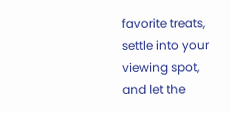favorite treats, settle into your viewing spot, and let the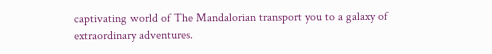captivating world of The Mandalorian transport you to a galaxy of extraordinary adventures.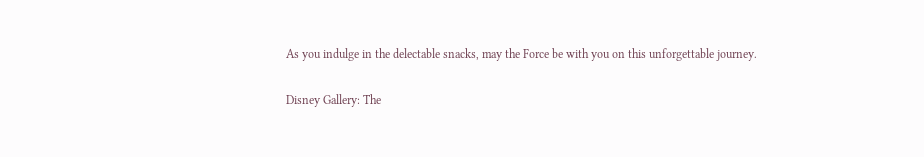As you indulge in the delectable snacks, may the Force be with you on this unforgettable journey.

Disney Gallery: The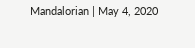Mandalorian | May 4, 2020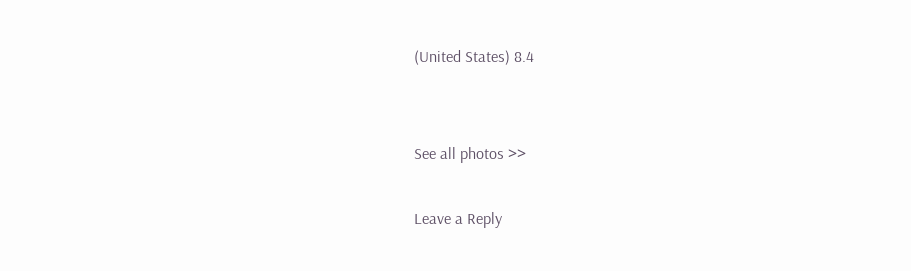(United States) 8.4


See all photos >>

Leave a Reply